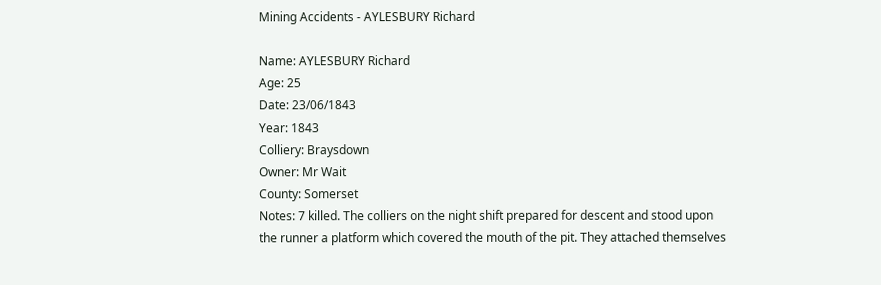Mining Accidents - AYLESBURY Richard

Name: AYLESBURY Richard
Age: 25
Date: 23/06/1843
Year: 1843
Colliery: Braysdown
Owner: Mr Wait
County: Somerset
Notes: 7 killed. The colliers on the night shift prepared for descent and stood upon the runner a platform which covered the mouth of the pit. They attached themselves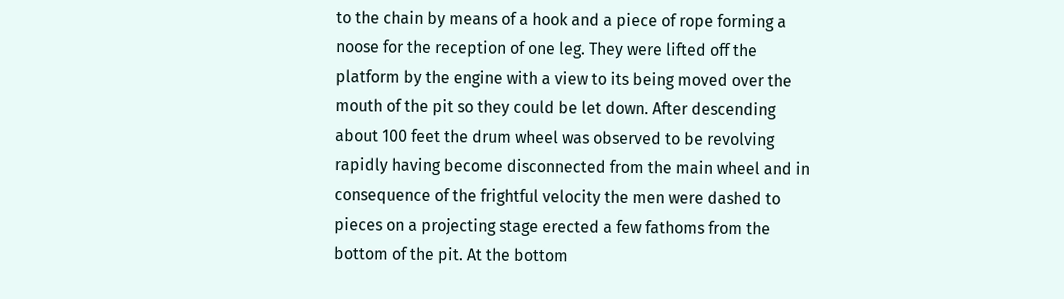to the chain by means of a hook and a piece of rope forming a noose for the reception of one leg. They were lifted off the platform by the engine with a view to its being moved over the mouth of the pit so they could be let down. After descending about 100 feet the drum wheel was observed to be revolving rapidly having become disconnected from the main wheel and in consequence of the frightful velocity the men were dashed to pieces on a projecting stage erected a few fathoms from the bottom of the pit. At the bottom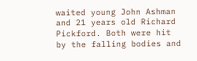waited young John Ashman and 21 years old Richard Pickford. Both were hit by the falling bodies and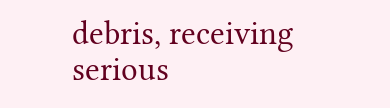debris, receiving serious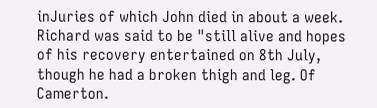inJuries of which John died in about a week. Richard was said to be "still alive and hopes of his recovery entertained on 8th July, though he had a broken thigh and leg. Of Camerton.